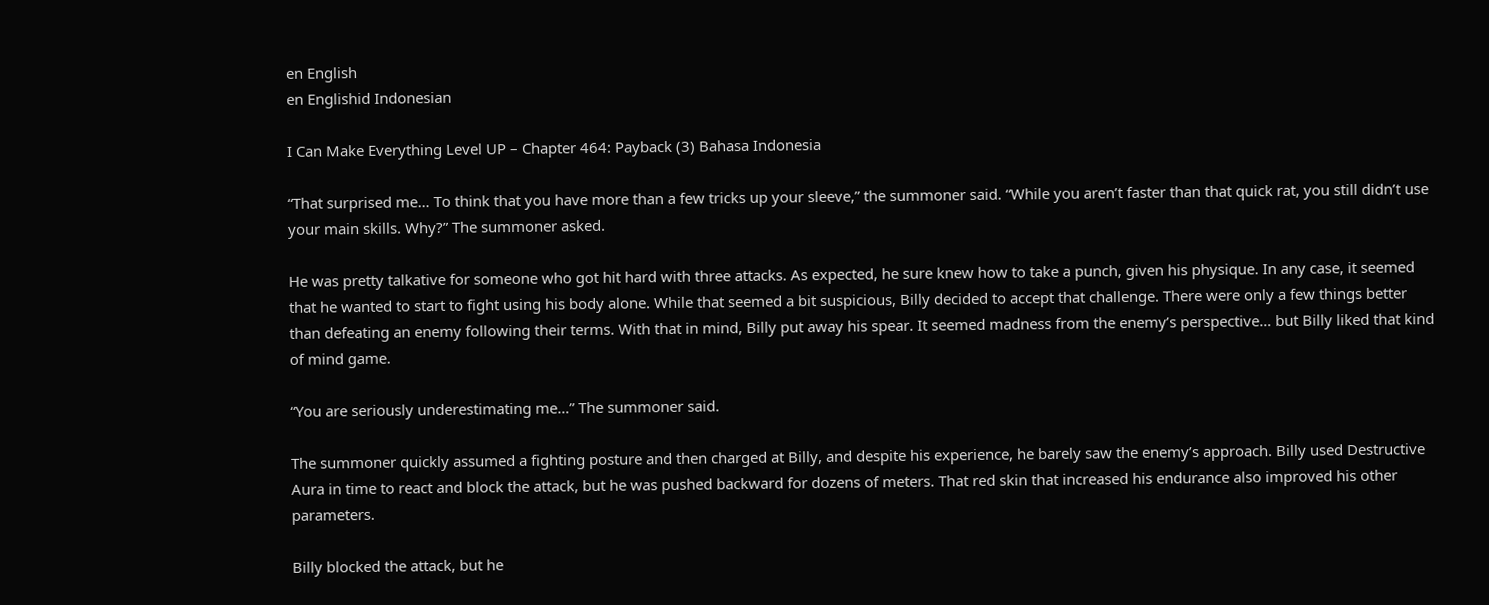en English
en Englishid Indonesian

I Can Make Everything Level UP – Chapter 464: Payback (3) Bahasa Indonesia

“That surprised me… To think that you have more than a few tricks up your sleeve,” the summoner said. “While you aren’t faster than that quick rat, you still didn’t use your main skills. Why?” The summoner asked.

He was pretty talkative for someone who got hit hard with three attacks. As expected, he sure knew how to take a punch, given his physique. In any case, it seemed that he wanted to start to fight using his body alone. While that seemed a bit suspicious, Billy decided to accept that challenge. There were only a few things better than defeating an enemy following their terms. With that in mind, Billy put away his spear. It seemed madness from the enemy’s perspective… but Billy liked that kind of mind game.

“You are seriously underestimating me…” The summoner said.

The summoner quickly assumed a fighting posture and then charged at Billy, and despite his experience, he barely saw the enemy’s approach. Billy used Destructive Aura in time to react and block the attack, but he was pushed backward for dozens of meters. That red skin that increased his endurance also improved his other parameters.

Billy blocked the attack, but he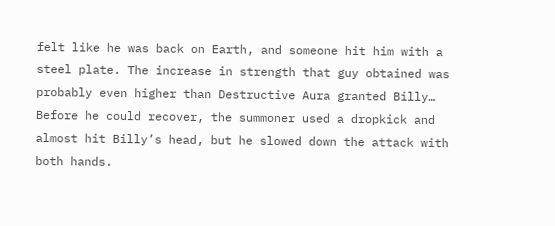felt like he was back on Earth, and someone hit him with a steel plate. The increase in strength that guy obtained was probably even higher than Destructive Aura granted Billy… Before he could recover, the summoner used a dropkick and almost hit Billy’s head, but he slowed down the attack with both hands.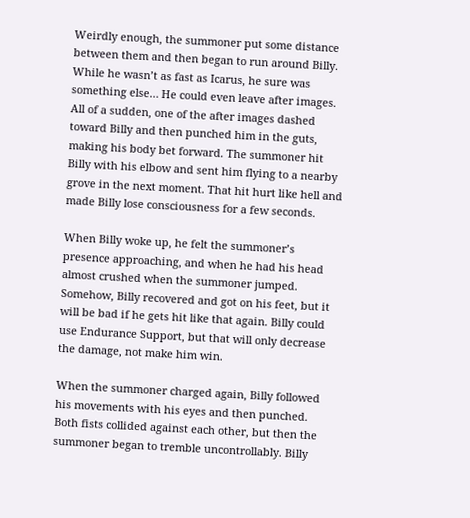Weirdly enough, the summoner put some distance between them and then began to run around Billy. While he wasn’t as fast as Icarus, he sure was something else… He could even leave after images. All of a sudden, one of the after images dashed toward Billy and then punched him in the guts, making his body bet forward. The summoner hit Billy with his elbow and sent him flying to a nearby grove in the next moment. That hit hurt like hell and made Billy lose consciousness for a few seconds.

When Billy woke up, he felt the summoner’s presence approaching, and when he had his head almost crushed when the summoner jumped. Somehow, Billy recovered and got on his feet, but it will be bad if he gets hit like that again. Billy could use Endurance Support, but that will only decrease the damage, not make him win.

When the summoner charged again, Billy followed his movements with his eyes and then punched. Both fists collided against each other, but then the summoner began to tremble uncontrollably. Billy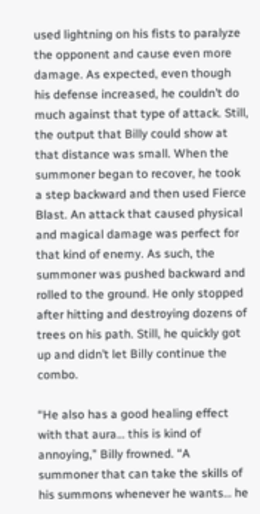used lightning on his fists to paralyze the opponent and cause even more damage. As expected, even though his defense increased, he couldn’t do much against that type of attack. Still, the output that Billy could show at that distance was small. When the summoner began to recover, he took a step backward and then used Fierce Blast. An attack that caused physical and magical damage was perfect for that kind of enemy. As such, the summoner was pushed backward and rolled to the ground. He only stopped after hitting and destroying dozens of trees on his path. Still, he quickly got up and didn’t let Billy continue the combo.

“He also has a good healing effect with that aura… this is kind of annoying,” Billy frowned. “A summoner that can take the skills of his summons whenever he wants… he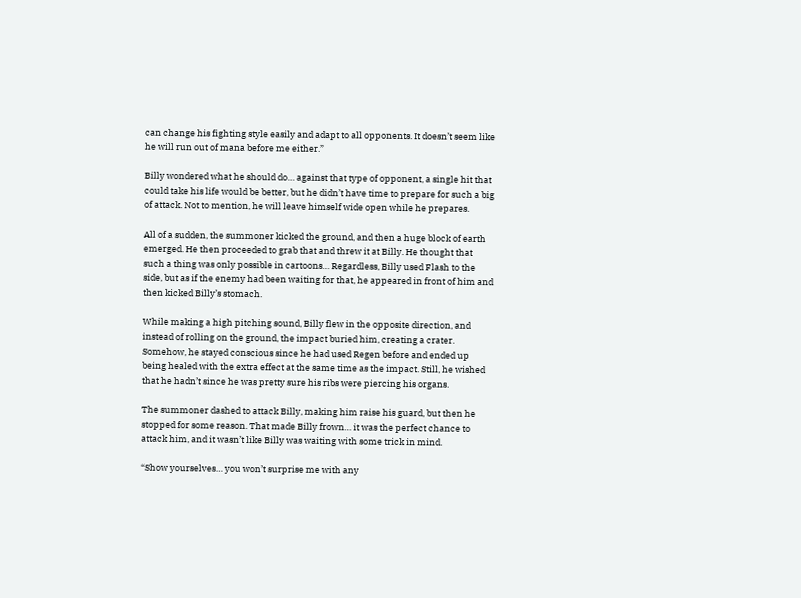can change his fighting style easily and adapt to all opponents. It doesn’t seem like he will run out of mana before me either.”

Billy wondered what he should do… against that type of opponent, a single hit that could take his life would be better, but he didn’t have time to prepare for such a big of attack. Not to mention, he will leave himself wide open while he prepares.

All of a sudden, the summoner kicked the ground, and then a huge block of earth emerged. He then proceeded to grab that and threw it at Billy. He thought that such a thing was only possible in cartoons… Regardless, Billy used Flash to the side, but as if the enemy had been waiting for that, he appeared in front of him and then kicked Billy’s stomach.

While making a high pitching sound, Billy flew in the opposite direction, and instead of rolling on the ground, the impact buried him, creating a crater. Somehow, he stayed conscious since he had used Regen before and ended up being healed with the extra effect at the same time as the impact. Still, he wished that he hadn’t since he was pretty sure his ribs were piercing his organs.

The summoner dashed to attack Billy, making him raise his guard, but then he stopped for some reason. That made Billy frown… it was the perfect chance to attack him, and it wasn’t like Billy was waiting with some trick in mind.

“Show yourselves… you won’t surprise me with any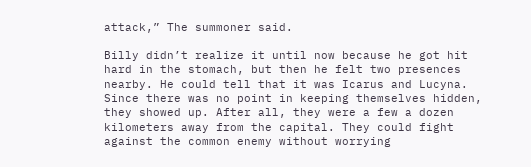attack,” The summoner said.

Billy didn’t realize it until now because he got hit hard in the stomach, but then he felt two presences nearby. He could tell that it was Icarus and Lucyna. Since there was no point in keeping themselves hidden, they showed up. After all, they were a few a dozen kilometers away from the capital. They could fight against the common enemy without worrying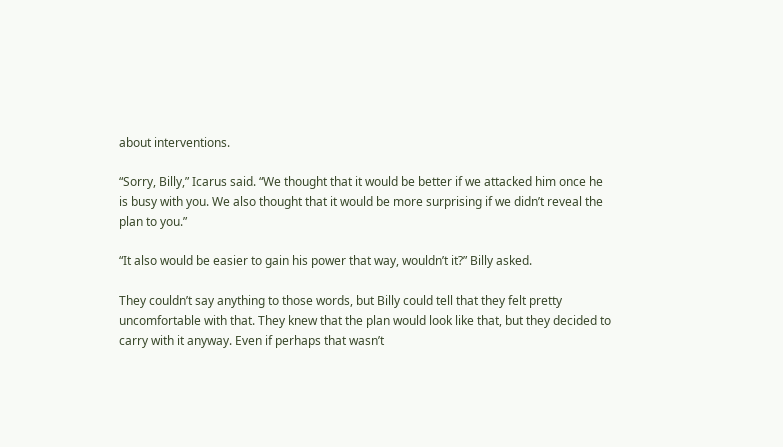about interventions.

“Sorry, Billy,” Icarus said. “We thought that it would be better if we attacked him once he is busy with you. We also thought that it would be more surprising if we didn’t reveal the plan to you.”

“It also would be easier to gain his power that way, wouldn’t it?” Billy asked.

They couldn’t say anything to those words, but Billy could tell that they felt pretty uncomfortable with that. They knew that the plan would look like that, but they decided to carry with it anyway. Even if perhaps that wasn’t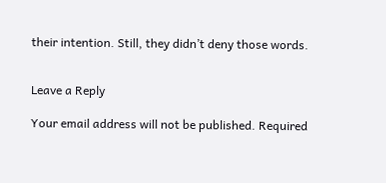their intention. Still, they didn’t deny those words.


Leave a Reply

Your email address will not be published. Required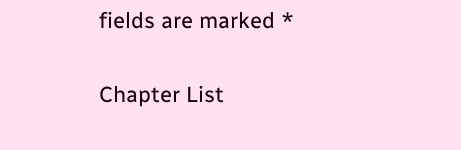fields are marked *

Chapter List